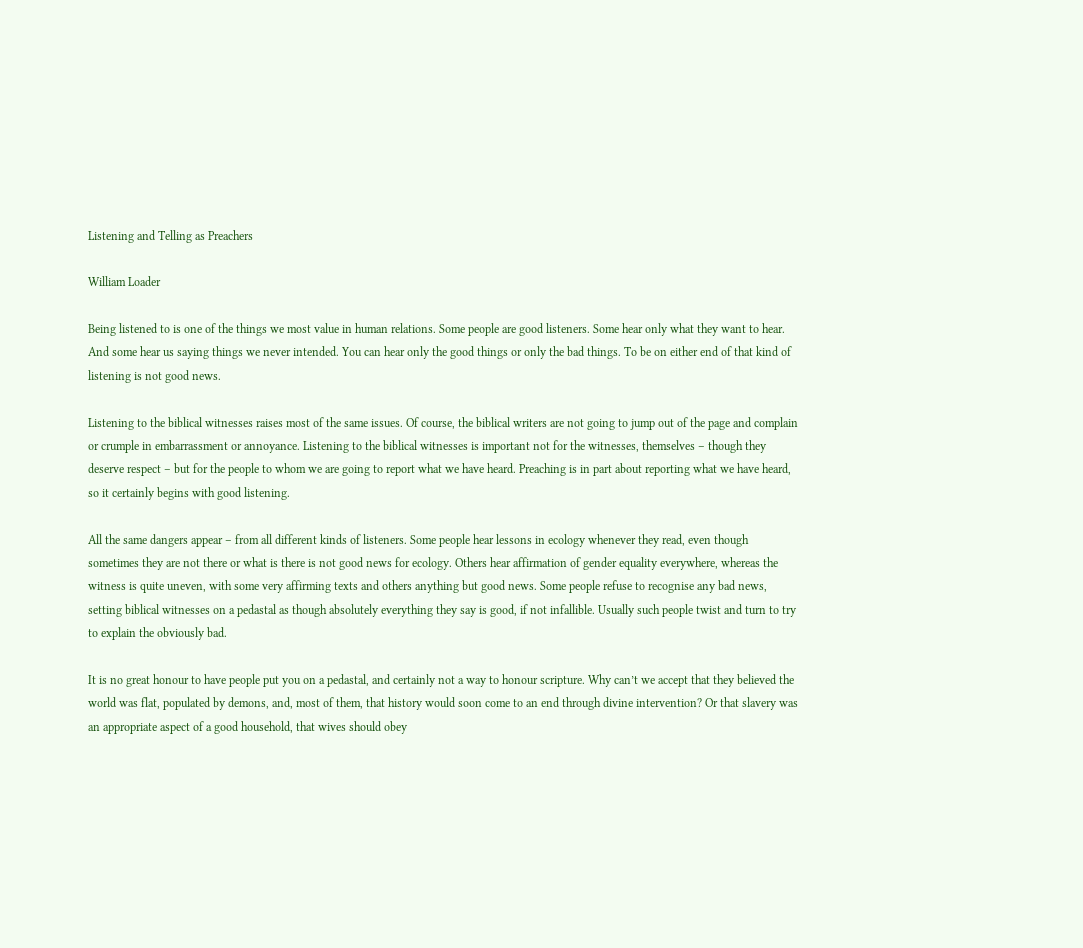Listening and Telling as Preachers

William Loader

Being listened to is one of the things we most value in human relations. Some people are good listeners. Some hear only what they want to hear. And some hear us saying things we never intended. You can hear only the good things or only the bad things. To be on either end of that kind of listening is not good news.

Listening to the biblical witnesses raises most of the same issues. Of course, the biblical writers are not going to jump out of the page and complain or crumple in embarrassment or annoyance. Listening to the biblical witnesses is important not for the witnesses, themselves – though they deserve respect – but for the people to whom we are going to report what we have heard. Preaching is in part about reporting what we have heard, so it certainly begins with good listening.

All the same dangers appear – from all different kinds of listeners. Some people hear lessons in ecology whenever they read, even though sometimes they are not there or what is there is not good news for ecology. Others hear affirmation of gender equality everywhere, whereas the witness is quite uneven, with some very affirming texts and others anything but good news. Some people refuse to recognise any bad news, setting biblical witnesses on a pedastal as though absolutely everything they say is good, if not infallible. Usually such people twist and turn to try to explain the obviously bad.

It is no great honour to have people put you on a pedastal, and certainly not a way to honour scripture. Why can’t we accept that they believed the world was flat, populated by demons, and, most of them, that history would soon come to an end through divine intervention? Or that slavery was an appropriate aspect of a good household, that wives should obey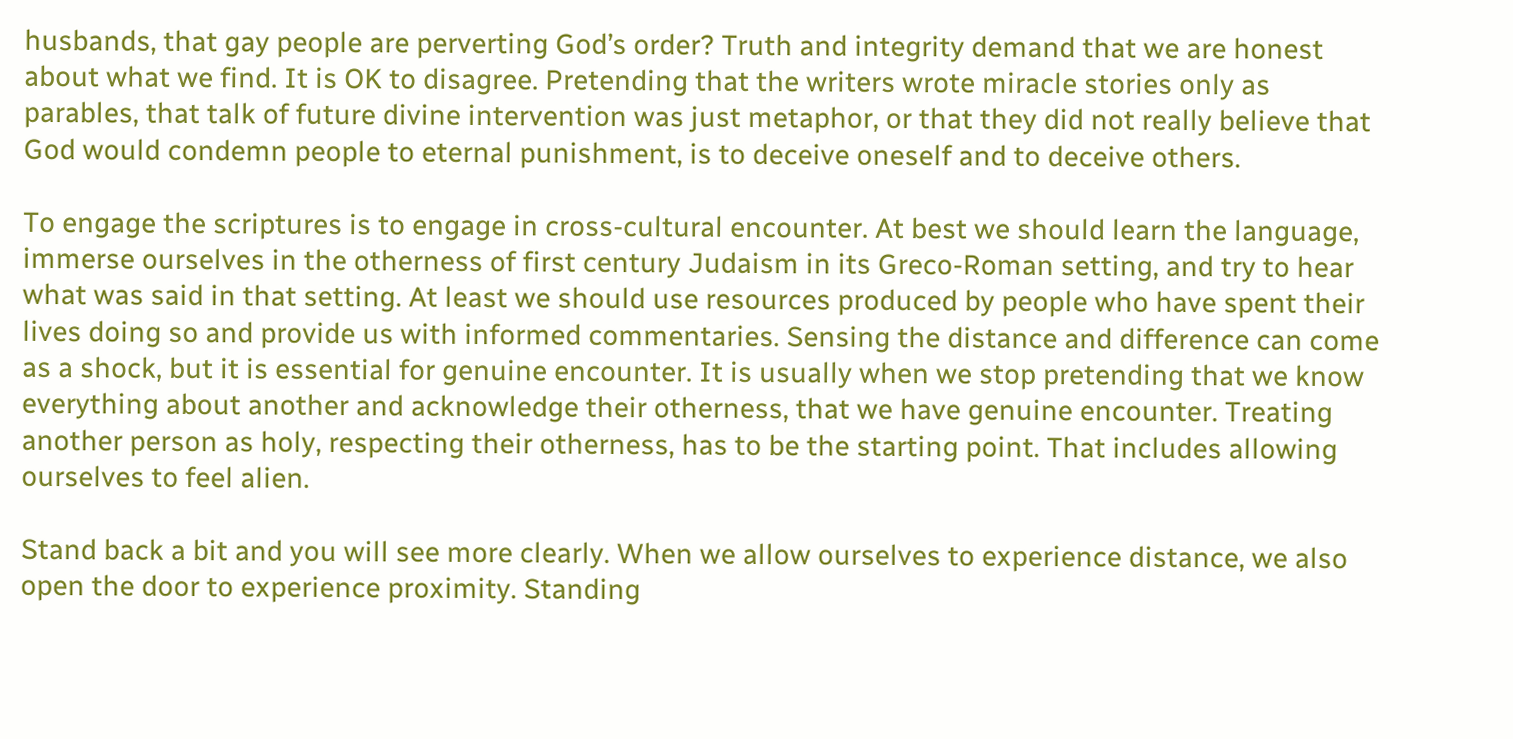husbands, that gay people are perverting God’s order? Truth and integrity demand that we are honest about what we find. It is OK to disagree. Pretending that the writers wrote miracle stories only as parables, that talk of future divine intervention was just metaphor, or that they did not really believe that God would condemn people to eternal punishment, is to deceive oneself and to deceive others.

To engage the scriptures is to engage in cross-cultural encounter. At best we should learn the language, immerse ourselves in the otherness of first century Judaism in its Greco-Roman setting, and try to hear what was said in that setting. At least we should use resources produced by people who have spent their lives doing so and provide us with informed commentaries. Sensing the distance and difference can come as a shock, but it is essential for genuine encounter. It is usually when we stop pretending that we know everything about another and acknowledge their otherness, that we have genuine encounter. Treating another person as holy, respecting their otherness, has to be the starting point. That includes allowing ourselves to feel alien.

Stand back a bit and you will see more clearly. When we allow ourselves to experience distance, we also open the door to experience proximity. Standing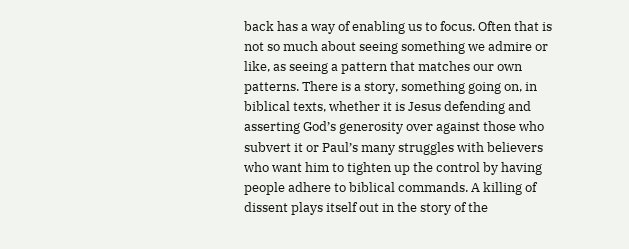back has a way of enabling us to focus. Often that is not so much about seeing something we admire or like, as seeing a pattern that matches our own patterns. There is a story, something going on, in biblical texts, whether it is Jesus defending and asserting God’s generosity over against those who subvert it or Paul’s many struggles with believers who want him to tighten up the control by having people adhere to biblical commands. A killing of dissent plays itself out in the story of the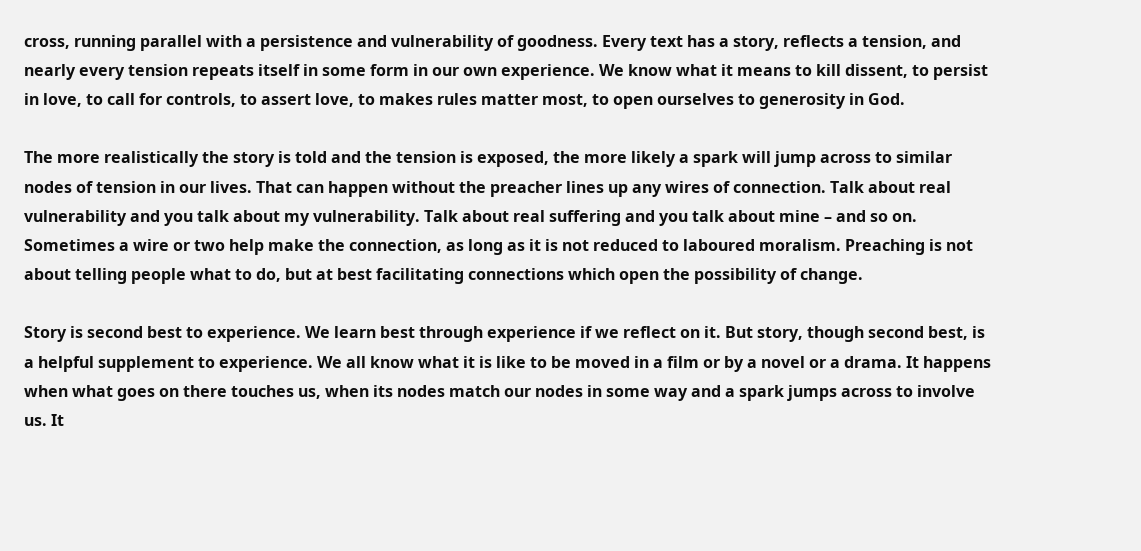cross, running parallel with a persistence and vulnerability of goodness. Every text has a story, reflects a tension, and nearly every tension repeats itself in some form in our own experience. We know what it means to kill dissent, to persist in love, to call for controls, to assert love, to makes rules matter most, to open ourselves to generosity in God.

The more realistically the story is told and the tension is exposed, the more likely a spark will jump across to similar nodes of tension in our lives. That can happen without the preacher lines up any wires of connection. Talk about real vulnerability and you talk about my vulnerability. Talk about real suffering and you talk about mine – and so on. Sometimes a wire or two help make the connection, as long as it is not reduced to laboured moralism. Preaching is not about telling people what to do, but at best facilitating connections which open the possibility of change.

Story is second best to experience. We learn best through experience if we reflect on it. But story, though second best, is a helpful supplement to experience. We all know what it is like to be moved in a film or by a novel or a drama. It happens when what goes on there touches us, when its nodes match our nodes in some way and a spark jumps across to involve us. It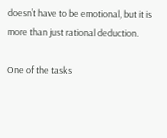doesn’t have to be emotional, but it is more than just rational deduction.

One of the tasks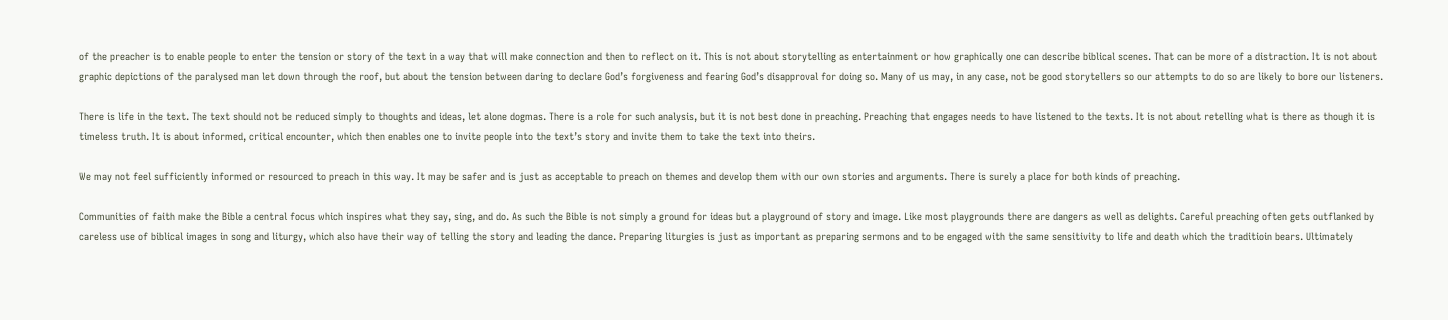of the preacher is to enable people to enter the tension or story of the text in a way that will make connection and then to reflect on it. This is not about storytelling as entertainment or how graphically one can describe biblical scenes. That can be more of a distraction. It is not about graphic depictions of the paralysed man let down through the roof, but about the tension between daring to declare God’s forgiveness and fearing God’s disapproval for doing so. Many of us may, in any case, not be good storytellers so our attempts to do so are likely to bore our listeners.

There is life in the text. The text should not be reduced simply to thoughts and ideas, let alone dogmas. There is a role for such analysis, but it is not best done in preaching. Preaching that engages needs to have listened to the texts. It is not about retelling what is there as though it is timeless truth. It is about informed, critical encounter, which then enables one to invite people into the text’s story and invite them to take the text into theirs.

We may not feel sufficiently informed or resourced to preach in this way. It may be safer and is just as acceptable to preach on themes and develop them with our own stories and arguments. There is surely a place for both kinds of preaching.

Communities of faith make the Bible a central focus which inspires what they say, sing, and do. As such the Bible is not simply a ground for ideas but a playground of story and image. Like most playgrounds there are dangers as well as delights. Careful preaching often gets outflanked by careless use of biblical images in song and liturgy, which also have their way of telling the story and leading the dance. Preparing liturgies is just as important as preparing sermons and to be engaged with the same sensitivity to life and death which the traditioin bears. Ultimately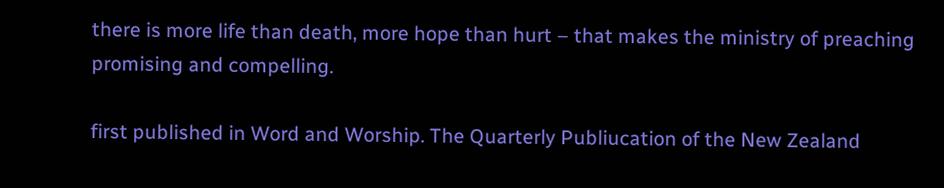there is more life than death, more hope than hurt – that makes the ministry of preaching promising and compelling.

first published in Word and Worship. The Quarterly Publiucation of the New Zealand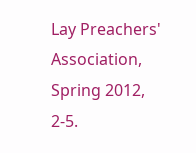Lay Preachers' Association, Spring 2012, 2-5.